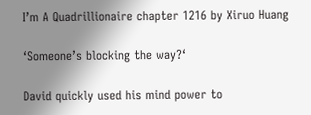I’m A Quadrillionaire chapter 1216 by Xiruo Huang

‘Someone’s blocking the way?‘

David quickly used his mind power to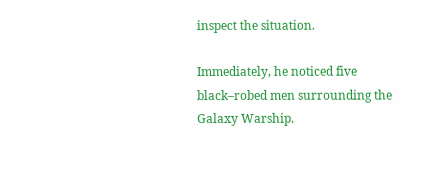inspect the situation.

Immediately, he noticed five black–robed men surrounding the Galaxy Warship.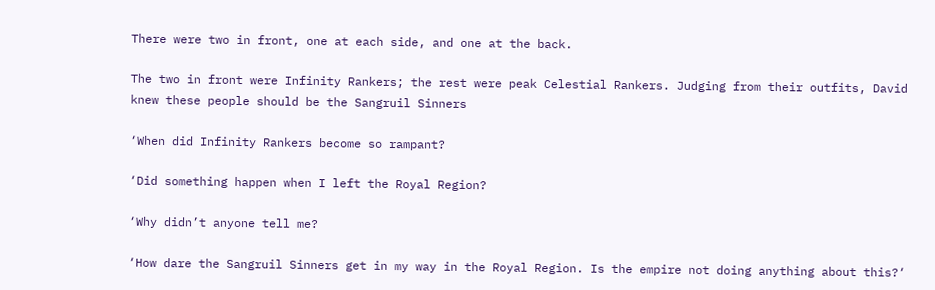There were two in front, one at each side, and one at the back.

The two in front were Infinity Rankers; the rest were peak Celestial Rankers. Judging from their outfits, David knew these people should be the Sangruil Sinners

‘When did Infinity Rankers become so rampant?

‘Did something happen when I left the Royal Region?

‘Why didn’t anyone tell me?

‘How dare the Sangruil Sinners get in my way in the Royal Region. Is the empire not doing anything about this?‘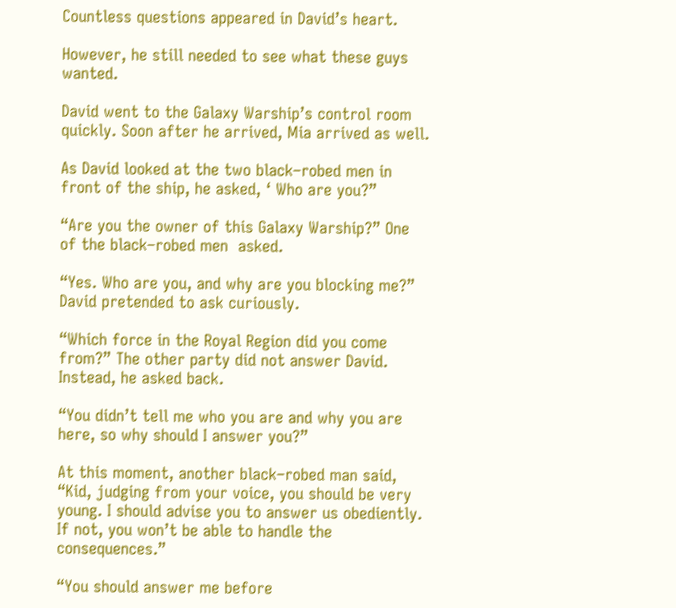Countless questions appeared in David’s heart.

However, he still needed to see what these guys wanted.

David went to the Galaxy Warship’s control room quickly. Soon after he arrived, Mia arrived as well.

As David looked at the two black–robed men in front of the ship, he asked, ‘ Who are you?”

“Are you the owner of this Galaxy Warship?” One of the black–robed men  asked.

“Yes. Who are you, and why are you blocking me?” David pretended to ask curiously.

“Which force in the Royal Region did you come from?” The other party did not answer David. Instead, he asked back.

“You didn’t tell me who you are and why you are here, so why should I answer you?”

At this moment, another black–robed man said, “Kid, judging from your voice, you should be very young. I should advise you to answer us obediently. If not, you won’t be able to handle the consequences.”

“You should answer me before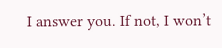I answer you. If not, I won’t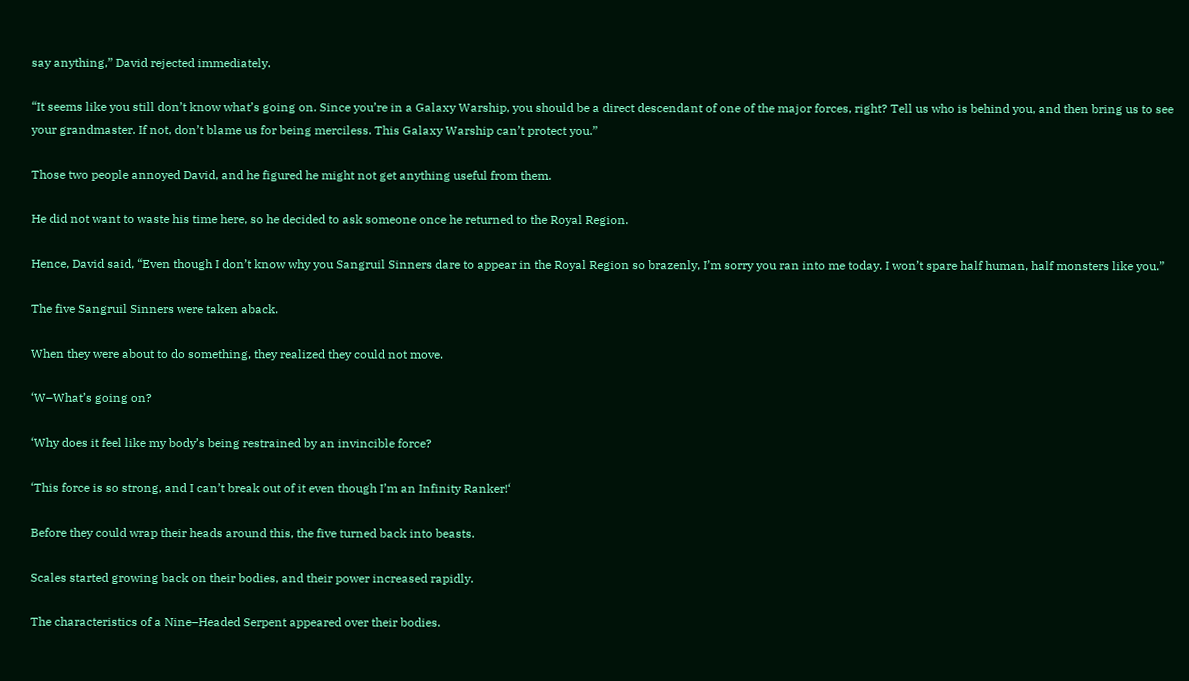say anything,” David rejected immediately.

“It seems like you still don’t know what’s going on. Since you’re in a Galaxy Warship, you should be a direct descendant of one of the major forces, right? Tell us who is behind you, and then bring us to see your grandmaster. If not, don’t blame us for being merciless. This Galaxy Warship can’t protect you.”

Those two people annoyed David, and he figured he might not get anything useful from them.

He did not want to waste his time here, so he decided to ask someone once he returned to the Royal Region.

Hence, David said, “Even though I don’t know why you Sangruil Sinners dare to appear in the Royal Region so brazenly, I’m sorry you ran into me today. I won’t spare half human, half monsters like you.”

The five Sangruil Sinners were taken aback.

When they were about to do something, they realized they could not move.

‘W–What’s going on?

‘Why does it feel like my body’s being restrained by an invincible force?

‘This force is so strong, and I can’t break out of it even though I’m an Infinity Ranker!‘

Before they could wrap their heads around this, the five turned back into beasts.

Scales started growing back on their bodies, and their power increased rapidly.

The characteristics of a Nine–Headed Serpent appeared over their bodies.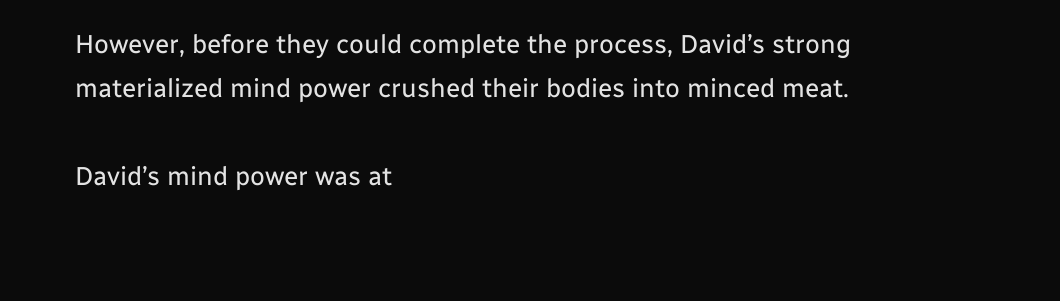However, before they could complete the process, David’s strong materialized mind power crushed their bodies into minced meat.

David’s mind power was at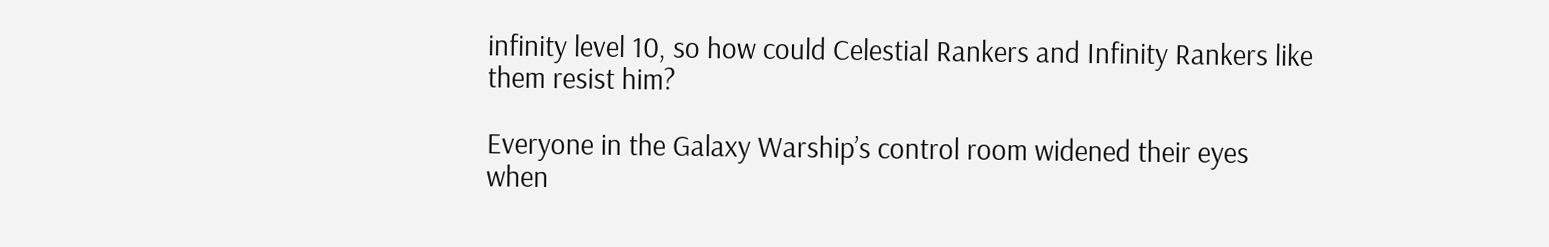infinity level 10, so how could Celestial Rankers and Infinity Rankers like them resist him?

Everyone in the Galaxy Warship’s control room widened their eyes when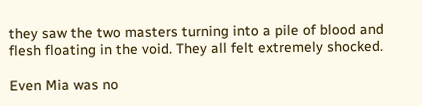they saw the two masters turning into a pile of blood and flesh floating in the void. They all felt extremely shocked.

Even Mia was no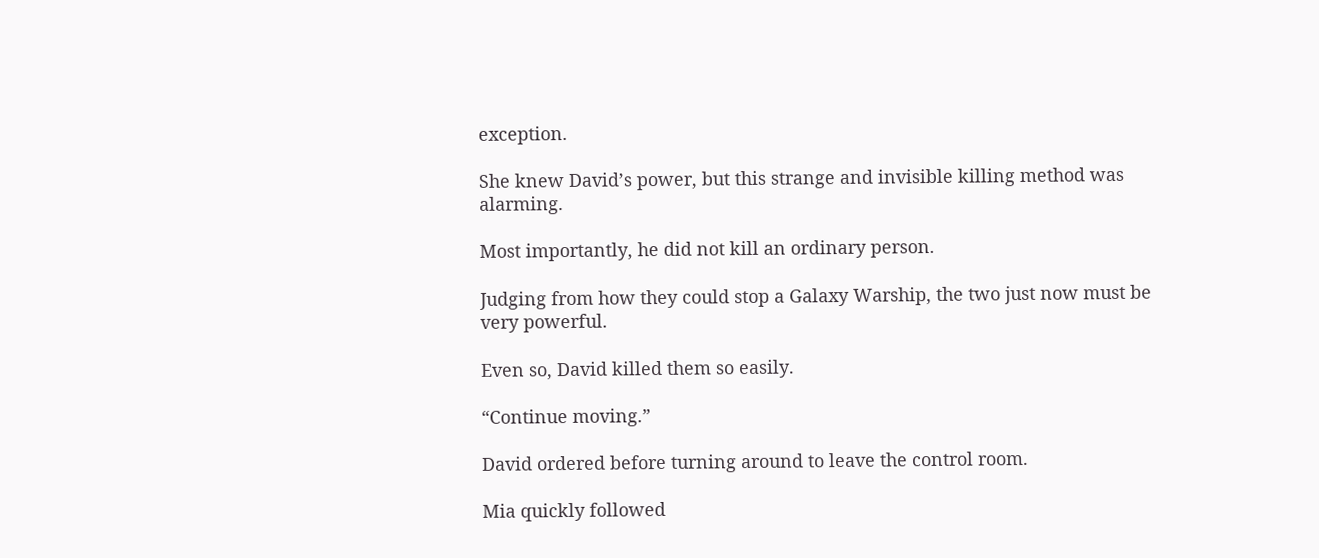exception.

She knew David’s power, but this strange and invisible killing method was alarming.

Most importantly, he did not kill an ordinary person.

Judging from how they could stop a Galaxy Warship, the two just now must be very powerful.

Even so, David killed them so easily.

“Continue moving.”

David ordered before turning around to leave the control room.

Mia quickly followed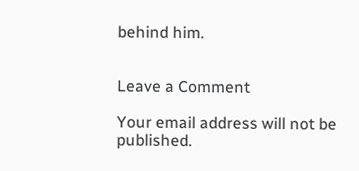behind him.


Leave a Comment

Your email address will not be published.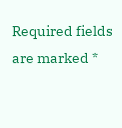Required fields are marked *